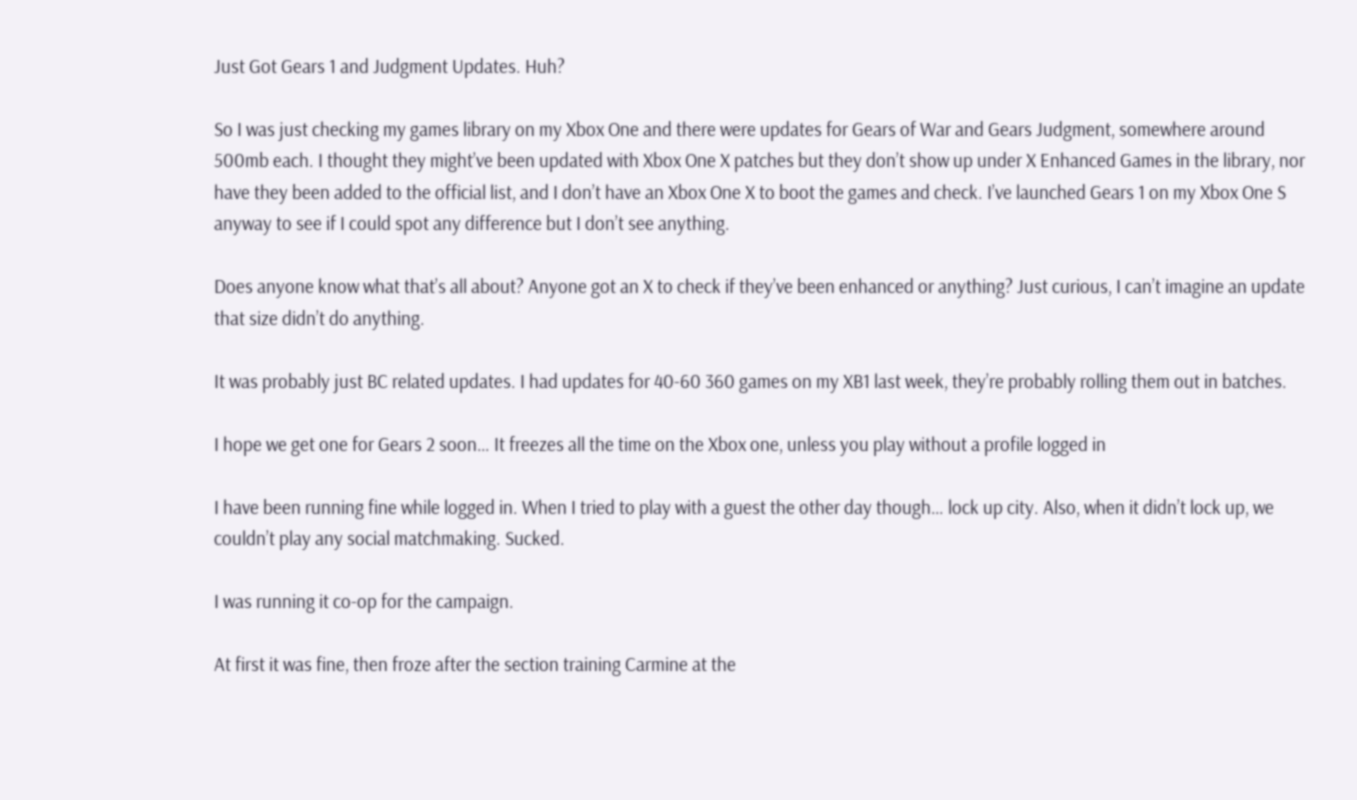Just Got Gears 1 and Judgment Updates. Huh?

So I was just checking my games library on my Xbox One and there were updates for Gears of War and Gears Judgment, somewhere around 500mb each. I thought they might’ve been updated with Xbox One X patches but they don’t show up under X Enhanced Games in the library, nor have they been added to the official list, and I don’t have an Xbox One X to boot the games and check. I’ve launched Gears 1 on my Xbox One S anyway to see if I could spot any difference but I don’t see anything.

Does anyone know what that’s all about? Anyone got an X to check if they’ve been enhanced or anything? Just curious, I can’t imagine an update that size didn’t do anything.

It was probably just BC related updates. I had updates for 40-60 360 games on my XB1 last week, they’re probably rolling them out in batches.

I hope we get one for Gears 2 soon… It freezes all the time on the Xbox one, unless you play without a profile logged in

I have been running fine while logged in. When I tried to play with a guest the other day though… lock up city. Also, when it didn’t lock up, we couldn’t play any social matchmaking. Sucked.

I was running it co-op for the campaign.

At first it was fine, then froze after the section training Carmine at the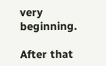very beginning.

After that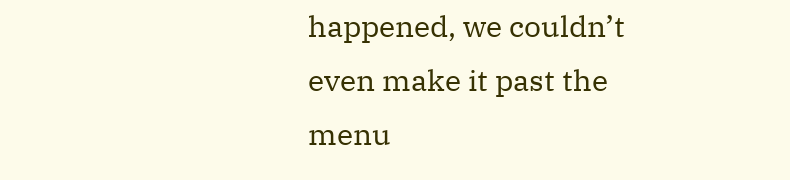happened, we couldn’t even make it past the menu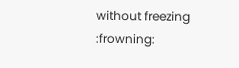without freezing :frowning: